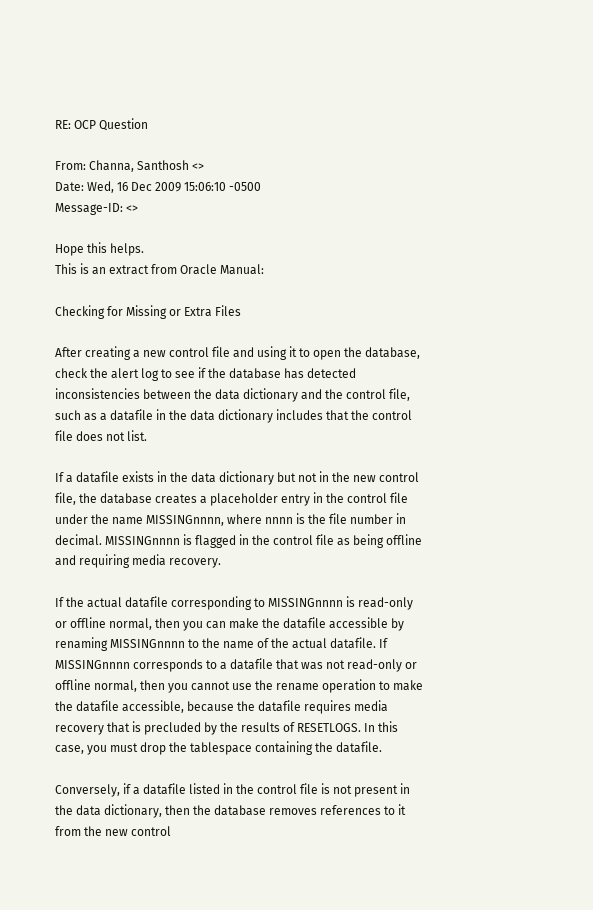RE: OCP Question

From: Channa, Santhosh <>
Date: Wed, 16 Dec 2009 15:06:10 -0500
Message-ID: <>

Hope this helps.
This is an extract from Oracle Manual:

Checking for Missing or Extra Files

After creating a new control file and using it to open the database, check the alert log to see if the database has detected inconsistencies between the data dictionary and the control file, such as a datafile in the data dictionary includes that the control file does not list.

If a datafile exists in the data dictionary but not in the new control file, the database creates a placeholder entry in the control file under the name MISSINGnnnn, where nnnn is the file number in decimal. MISSINGnnnn is flagged in the control file as being offline and requiring media recovery.

If the actual datafile corresponding to MISSINGnnnn is read-only or offline normal, then you can make the datafile accessible by renaming MISSINGnnnn to the name of the actual datafile. If MISSINGnnnn corresponds to a datafile that was not read-only or offline normal, then you cannot use the rename operation to make the datafile accessible, because the datafile requires media recovery that is precluded by the results of RESETLOGS. In this case, you must drop the tablespace containing the datafile.

Conversely, if a datafile listed in the control file is not present in the data dictionary, then the database removes references to it from the new control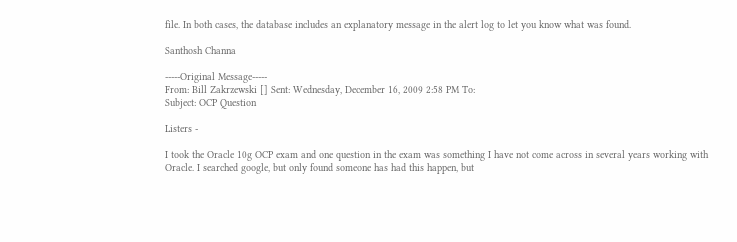file. In both cases, the database includes an explanatory message in the alert log to let you know what was found.

Santhosh Channa

-----Original Message-----
From: Bill Zakrzewski [] Sent: Wednesday, December 16, 2009 2:58 PM To:
Subject: OCP Question

Listers -

I took the Oracle 10g OCP exam and one question in the exam was something I have not come across in several years working with Oracle. I searched google, but only found someone has had this happen, but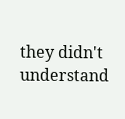they didn't understand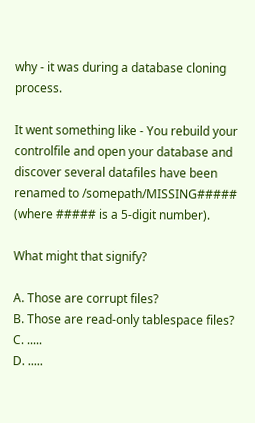why - it was during a database cloning process.

It went something like - You rebuild your controlfile and open your database and discover several datafiles have been renamed to /somepath/MISSING##### (where ##### is a 5-digit number).

What might that signify?

A. Those are corrupt files?
B. Those are read-only tablespace files?
C. .....
D. .....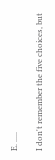E. .....

I don't remember the five choices, but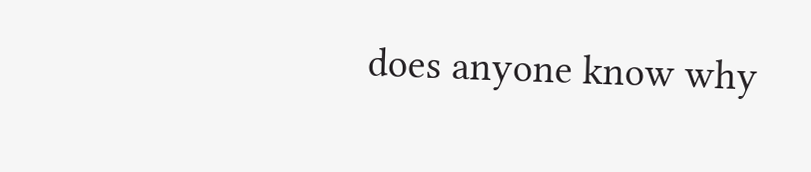does anyone know why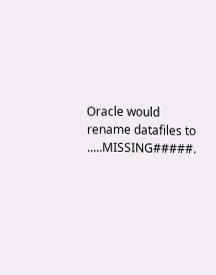Oracle would rename datafiles to .....MISSING#####.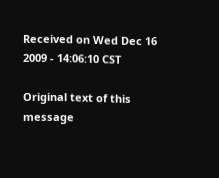Received on Wed Dec 16 2009 - 14:06:10 CST

Original text of this message